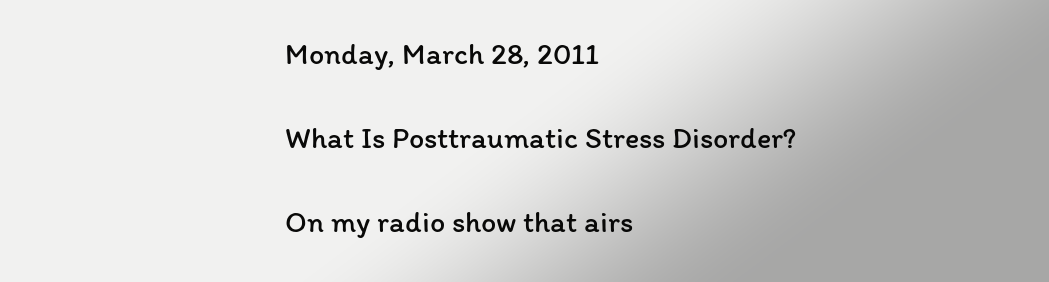Monday, March 28, 2011

What Is Posttraumatic Stress Disorder?

On my radio show that airs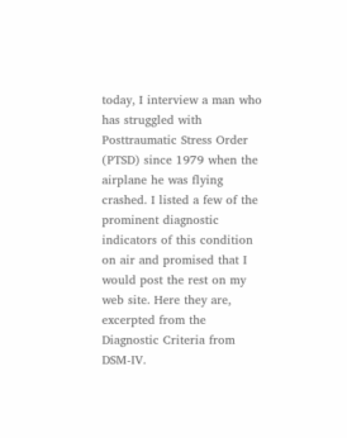today, I interview a man who has struggled with Posttraumatic Stress Order (PTSD) since 1979 when the airplane he was flying crashed. I listed a few of the prominent diagnostic indicators of this condition on air and promised that I would post the rest on my web site. Here they are, excerpted from the Diagnostic Criteria from DSM-IV.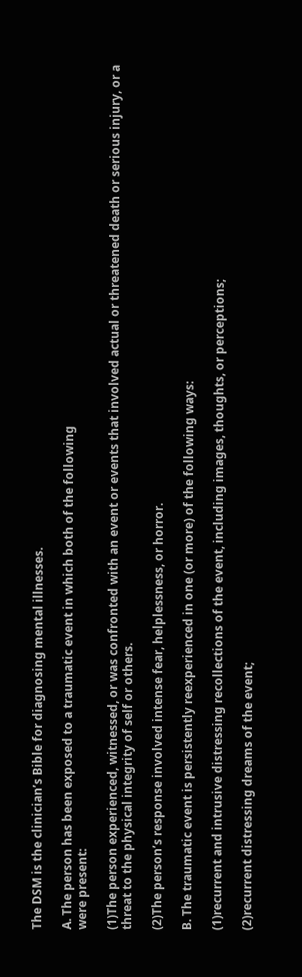The DSM is the clinician’s Bible for diagnosing mental illnesses.

A. The person has been exposed to a traumatic event in which both of the following
were present:

(1)The person experienced, witnessed, or was confronted with an event or events that involved actual or threatened death or serious injury, or a threat to the physical integrity of self or others.

(2)The person’s response involved intense fear, helplessness, or horror.

B. The traumatic event is persistently reexperienced in one (or more) of the following ways:

(1)recurrent and intrusive distressing recollections of the event, including images, thoughts, or perceptions;

(2)recurrent distressing dreams of the event;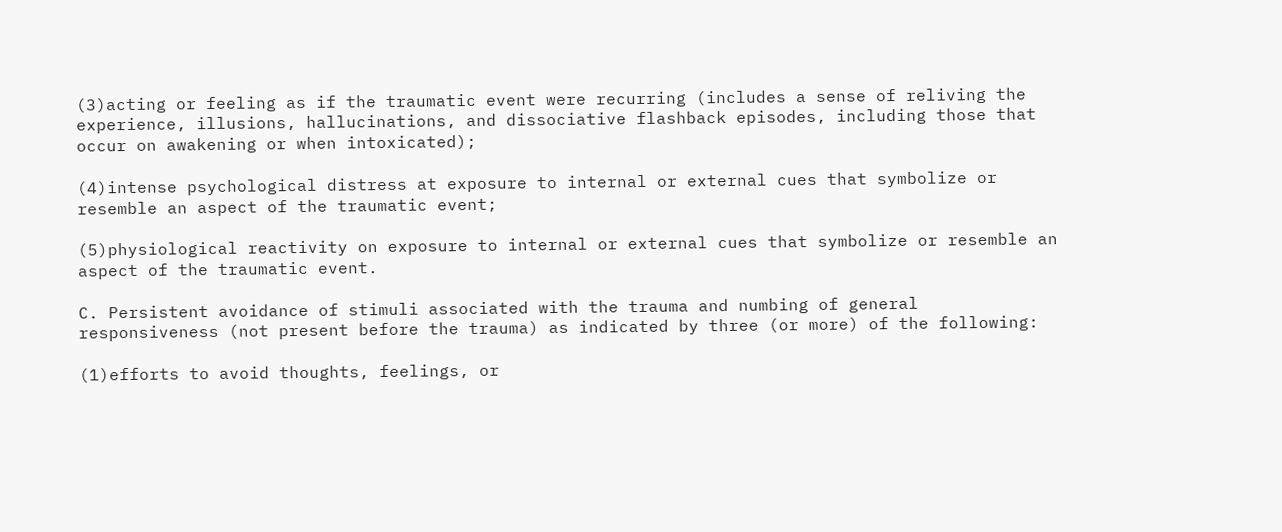(3)acting or feeling as if the traumatic event were recurring (includes a sense of reliving the experience, illusions, hallucinations, and dissociative flashback episodes, including those that occur on awakening or when intoxicated);

(4)intense psychological distress at exposure to internal or external cues that symbolize or resemble an aspect of the traumatic event;

(5)physiological reactivity on exposure to internal or external cues that symbolize or resemble an aspect of the traumatic event.

C. Persistent avoidance of stimuli associated with the trauma and numbing of general responsiveness (not present before the trauma) as indicated by three (or more) of the following:

(1)efforts to avoid thoughts, feelings, or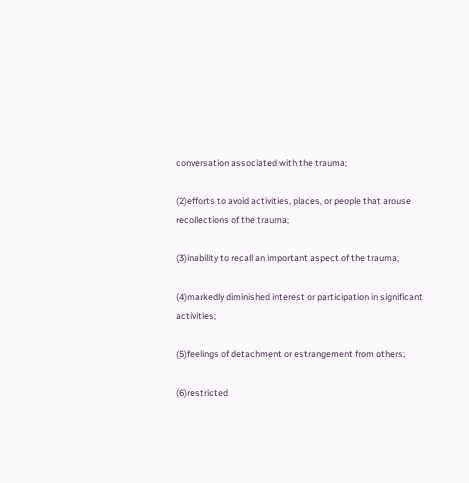conversation associated with the trauma;

(2)efforts to avoid activities, places, or people that arouse recollections of the trauma;

(3)inability to recall an important aspect of the trauma;

(4)markedly diminished interest or participation in significant activities;

(5)feelings of detachment or estrangement from others;

(6)restricted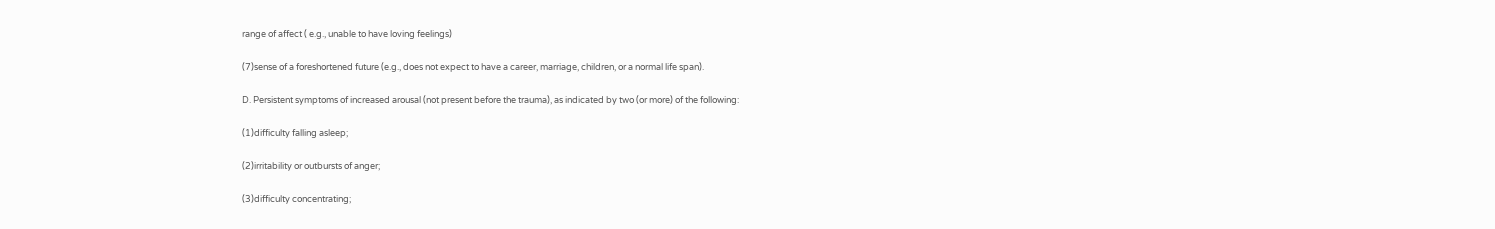range of affect ( e.g., unable to have loving feelings)

(7)sense of a foreshortened future (e.g., does not expect to have a career, marriage, children, or a normal life span).

D. Persistent symptoms of increased arousal (not present before the trauma), as indicated by two (or more) of the following:

(1)difficulty falling asleep;

(2)irritability or outbursts of anger;

(3)difficulty concentrating;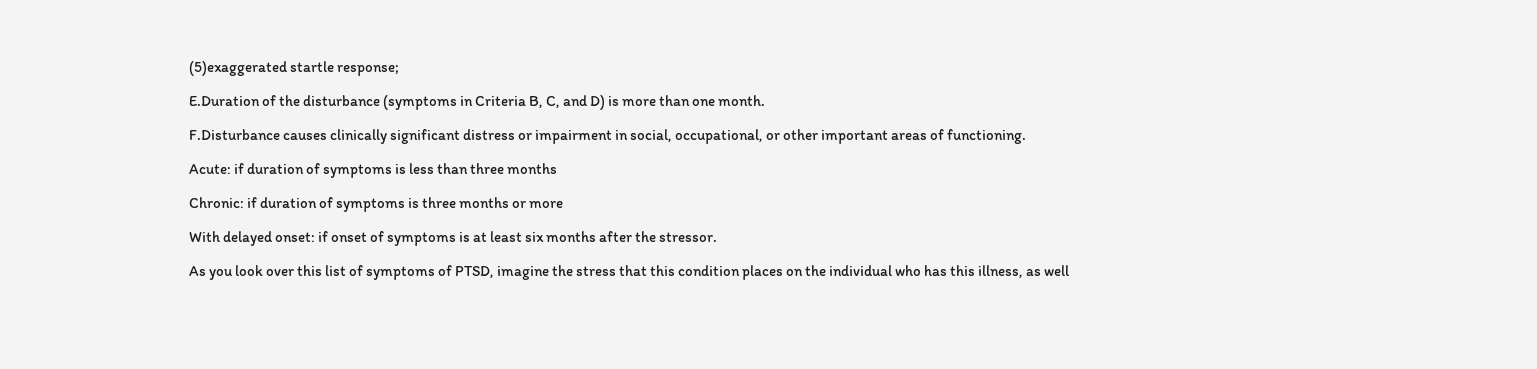(5)exaggerated startle response;

E.Duration of the disturbance (symptoms in Criteria B, C, and D) is more than one month.

F.Disturbance causes clinically significant distress or impairment in social, occupational, or other important areas of functioning.

Acute: if duration of symptoms is less than three months

Chronic: if duration of symptoms is three months or more

With delayed onset: if onset of symptoms is at least six months after the stressor.

As you look over this list of symptoms of PTSD, imagine the stress that this condition places on the individual who has this illness, as well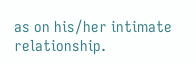as on his/her intimate relationship.